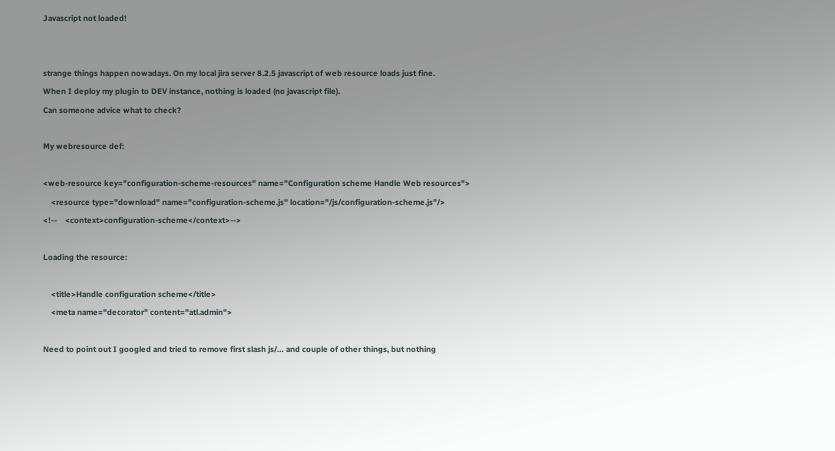Javascript not loaded!


strange things happen nowadays. On my local jira server 8.2.5 javascript of web resource loads just fine.
When I deploy my plugin to DEV instance, nothing is loaded (no javascript file).
Can someone advice what to check?

My webresource def:

<web-resource key="configuration-scheme-resources" name="Configuration scheme Handle Web resources">
    <resource type="download" name="configuration-scheme.js" location="/js/configuration-scheme.js"/>
<!--    <context>configuration-scheme</context>-->

Loading the resource:

    <title>Handle configuration scheme</title>
    <meta name="decorator" content="atl.admin">

Need to point out I googled and tried to remove first slash js/… and couple of other things, but nothing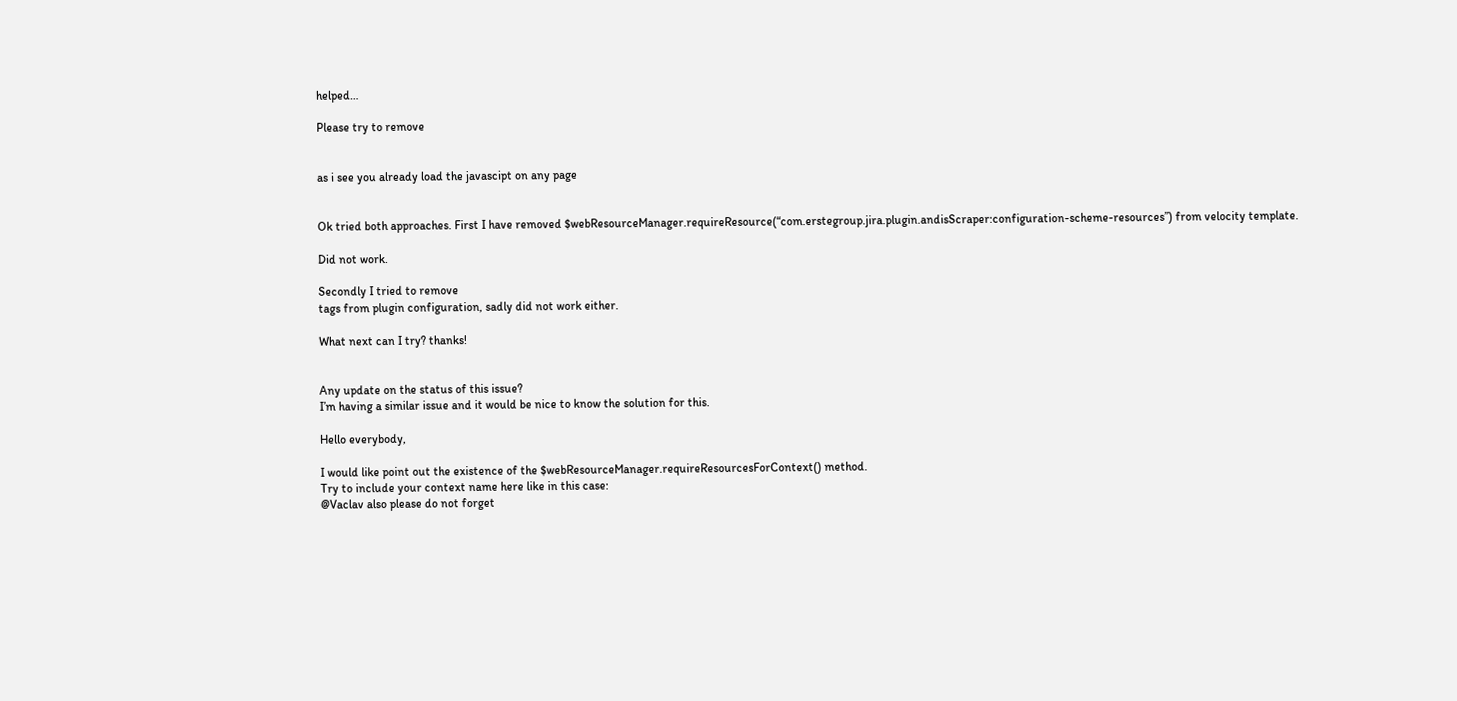helped…

Please try to remove


as i see you already load the javascipt on any page


Ok tried both approaches. First I have removed $webResourceManager.requireResource(“com.erstegroup.jira.plugin.andisScraper:configuration-scheme-resources”) from velocity template.

Did not work.

Secondly I tried to remove
tags from plugin configuration, sadly did not work either.

What next can I try? thanks!


Any update on the status of this issue?
I’m having a similar issue and it would be nice to know the solution for this.

Hello everybody,

I would like point out the existence of the $webResourceManager.requireResourcesForContext() method.
Try to include your context name here like in this case:
@Vaclav also please do not forget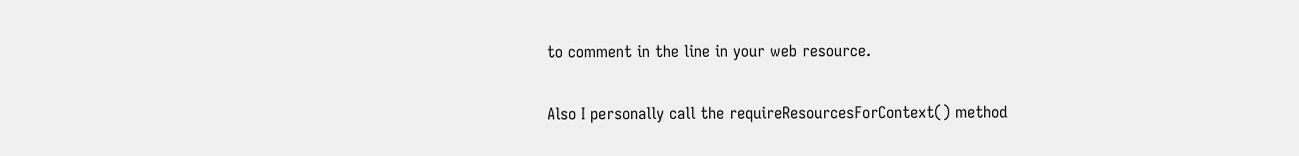to comment in the line in your web resource.

Also I personally call the requireResourcesForContext() method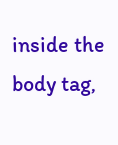inside the body tag,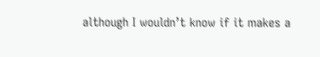although I wouldn’t know if it makes a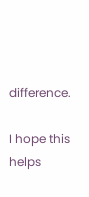difference.

I hope this helps